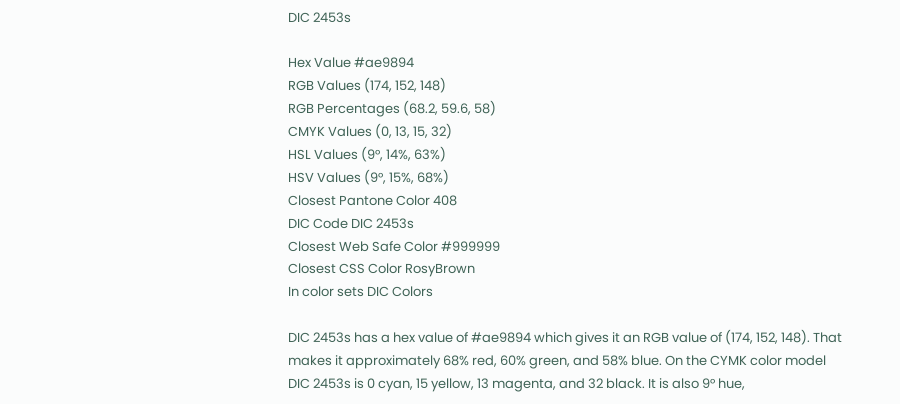DIC 2453s

Hex Value #ae9894
RGB Values (174, 152, 148)
RGB Percentages (68.2, 59.6, 58)
CMYK Values (0, 13, 15, 32)
HSL Values (9°, 14%, 63%)
HSV Values (9°, 15%, 68%)
Closest Pantone Color 408
DIC Code DIC 2453s
Closest Web Safe Color #999999
Closest CSS Color RosyBrown
In color sets DIC Colors

DIC 2453s has a hex value of #ae9894 which gives it an RGB value of (174, 152, 148). That makes it approximately 68% red, 60% green, and 58% blue. On the CYMK color model DIC 2453s is 0 cyan, 15 yellow, 13 magenta, and 32 black. It is also 9° hue,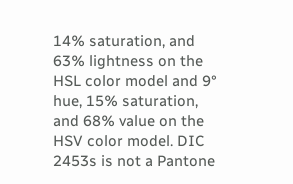14% saturation, and 63% lightness on the HSL color model and 9° hue, 15% saturation, and 68% value on the HSV color model. DIC 2453s is not a Pantone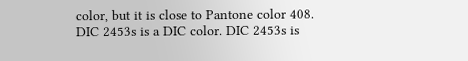color, but it is close to Pantone color 408. DIC 2453s is a DIC color. DIC 2453s is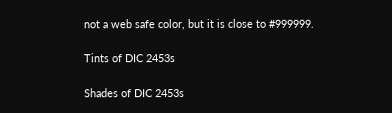not a web safe color, but it is close to #999999.

Tints of DIC 2453s

Shades of DIC 2453s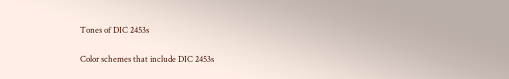Tones of DIC 2453s

Color schemes that include DIC 2453s